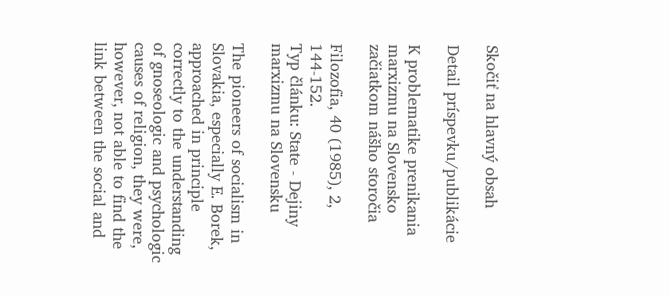Skočiť na hlavný obsah

Detail príspevku/publikácie

K problematike prenikania marxizmu na Slovensko začiatkom nášho storočia

Filozofia, 40 (1985), 2, 144-152.
Typ článku: State - Dejiny marxizmu na Slovensku

The pioneers of socialism in Slovakia, especially E. Borek, approached in principle correctly to the understanding of gnoseologic and psychologic causes of religion, they were, however, not able to find the link between the social and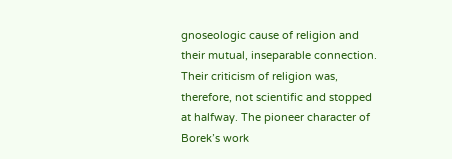gnoseologic cause of religion and their mutual, inseparable connection. Their criticism of religion was, therefore, not scientific and stopped at halfway. The pioneer character of Borek’s work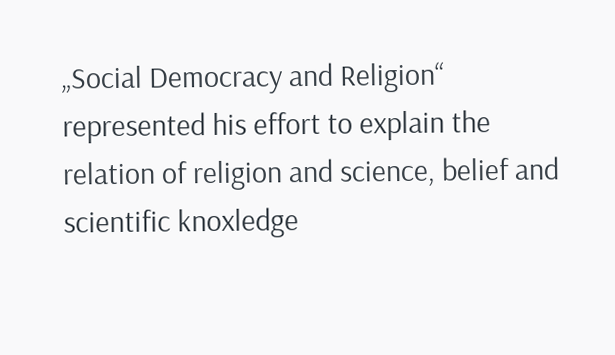„Social Democracy and Religion“ represented his effort to explain the relation of religion and science, belief and scientific knoxledge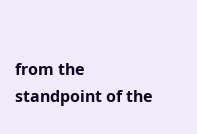from the standpoint of the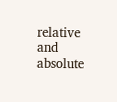relative and absolute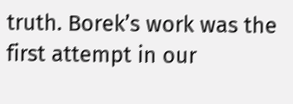truth. Borek’s work was the first attempt in our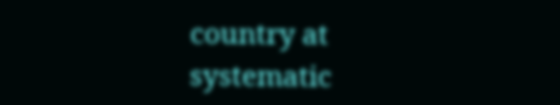country at systematic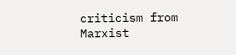criticism from Marxist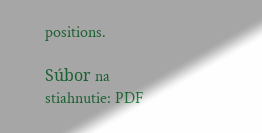positions.

Súbor na stiahnutie: PDF